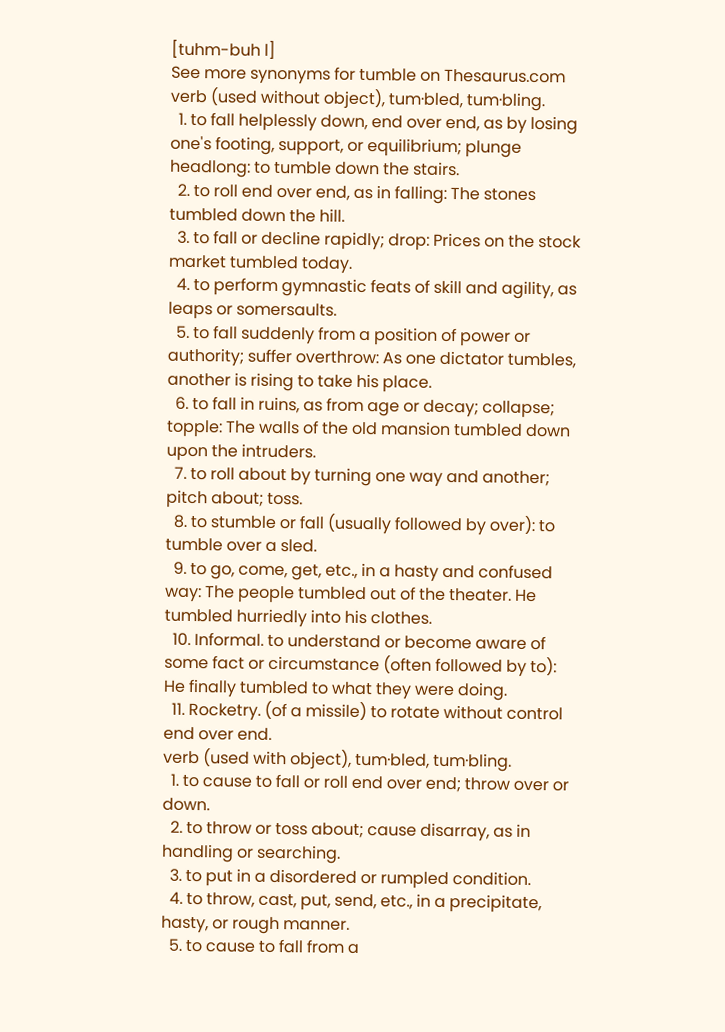[tuhm-buh l]
See more synonyms for tumble on Thesaurus.com
verb (used without object), tum·bled, tum·bling.
  1. to fall helplessly down, end over end, as by losing one's footing, support, or equilibrium; plunge headlong: to tumble down the stairs.
  2. to roll end over end, as in falling: The stones tumbled down the hill.
  3. to fall or decline rapidly; drop: Prices on the stock market tumbled today.
  4. to perform gymnastic feats of skill and agility, as leaps or somersaults.
  5. to fall suddenly from a position of power or authority; suffer overthrow: As one dictator tumbles, another is rising to take his place.
  6. to fall in ruins, as from age or decay; collapse; topple: The walls of the old mansion tumbled down upon the intruders.
  7. to roll about by turning one way and another; pitch about; toss.
  8. to stumble or fall (usually followed by over): to tumble over a sled.
  9. to go, come, get, etc., in a hasty and confused way: The people tumbled out of the theater. He tumbled hurriedly into his clothes.
  10. Informal. to understand or become aware of some fact or circumstance (often followed by to): He finally tumbled to what they were doing.
  11. Rocketry. (of a missile) to rotate without control end over end.
verb (used with object), tum·bled, tum·bling.
  1. to cause to fall or roll end over end; throw over or down.
  2. to throw or toss about; cause disarray, as in handling or searching.
  3. to put in a disordered or rumpled condition.
  4. to throw, cast, put, send, etc., in a precipitate, hasty, or rough manner.
  5. to cause to fall from a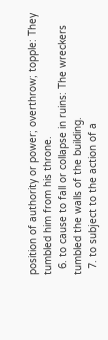position of authority or power; overthrow; topple: They tumbled him from his throne.
  6. to cause to fall or collapse in ruins: The wreckers tumbled the walls of the building.
  7. to subject to the action of a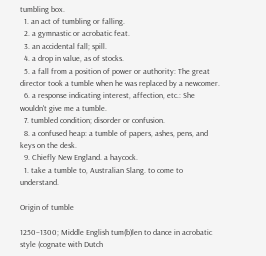tumbling box.
  1. an act of tumbling or falling.
  2. a gymnastic or acrobatic feat.
  3. an accidental fall; spill.
  4. a drop in value, as of stocks.
  5. a fall from a position of power or authority: The great director took a tumble when he was replaced by a newcomer.
  6. a response indicating interest, affection, etc.: She wouldn't give me a tumble.
  7. tumbled condition; disorder or confusion.
  8. a confused heap: a tumble of papers, ashes, pens, and keys on the desk.
  9. Chiefly New England. a haycock.
  1. take a tumble to, Australian Slang. to come to understand.

Origin of tumble

1250–1300; Middle English tum(b)len to dance in acrobatic style (cognate with Dutch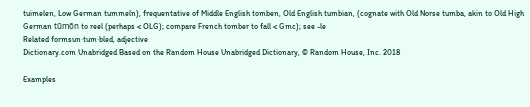tuimelen, Low German tummeln), frequentative of Middle English tomben, Old English tumbian, (cognate with Old Norse tumba, akin to Old High German tūmōn to reel (perhaps < OLG); compare French tomber to fall < Gmc); see -le
Related formsun·tum·bled, adjective
Dictionary.com Unabridged Based on the Random House Unabridged Dictionary, © Random House, Inc. 2018

Examples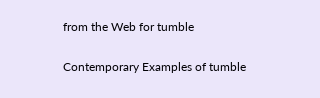from the Web for tumble

Contemporary Examples of tumble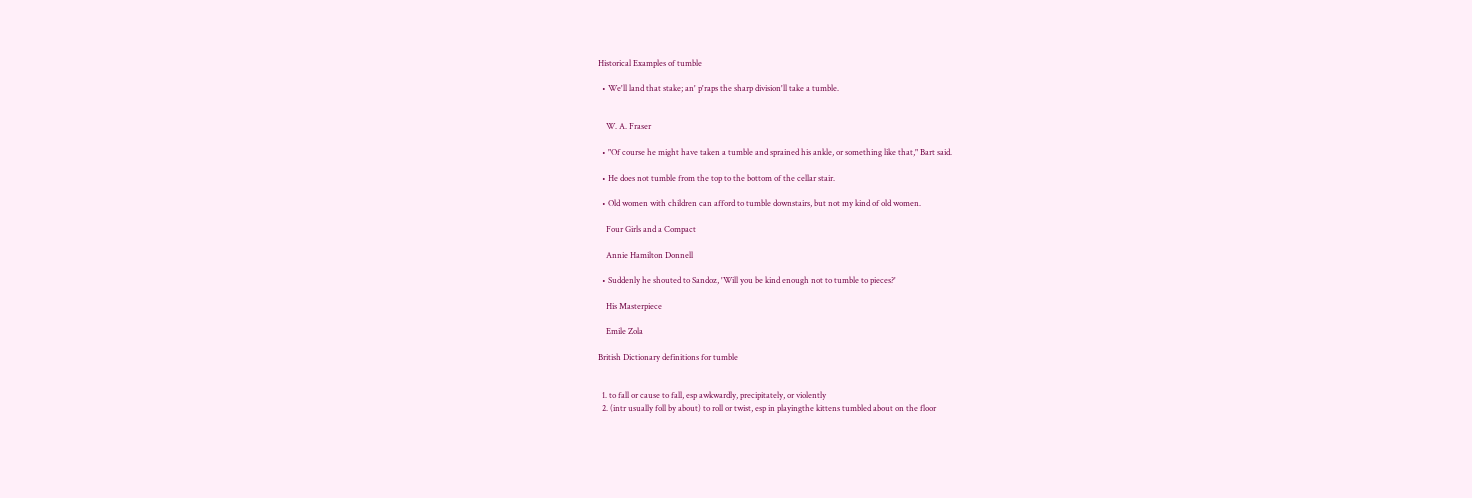Historical Examples of tumble

  • We'll land that stake; an' p'raps the sharp division'll take a tumble.


    W. A. Fraser

  • "Of course he might have taken a tumble and sprained his ankle, or something like that," Bart said.

  • He does not tumble from the top to the bottom of the cellar stair.

  • Old women with children can afford to tumble downstairs, but not my kind of old women.

    Four Girls and a Compact

    Annie Hamilton Donnell

  • Suddenly he shouted to Sandoz, 'Will you be kind enough not to tumble to pieces?'

    His Masterpiece

    Emile Zola

British Dictionary definitions for tumble


  1. to fall or cause to fall, esp awkwardly, precipitately, or violently
  2. (intr usually foll by about) to roll or twist, esp in playingthe kittens tumbled about on the floor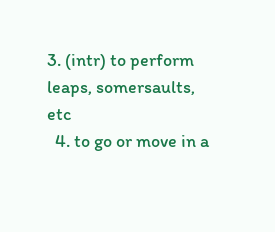3. (intr) to perform leaps, somersaults, etc
  4. to go or move in a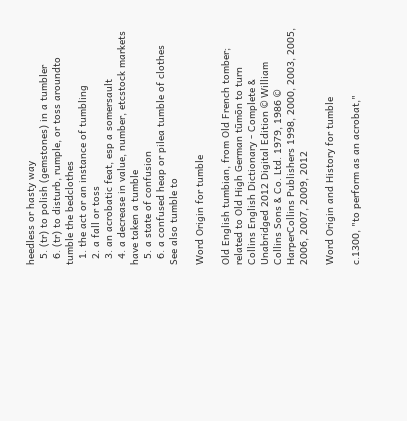heedless or hasty way
  5. (tr) to polish (gemstones) in a tumbler
  6. (tr) to disturb, rumple, or toss aroundto tumble the bedclothes
  1. the act or an instance of tumbling
  2. a fall or toss
  3. an acrobatic feat, esp a somersault
  4. a decrease in value, number, etcstock markets have taken a tumble
  5. a state of confusion
  6. a confused heap or pilea tumble of clothes
See also tumble to

Word Origin for tumble

Old English tumbian, from Old French tomber; related to Old High German tūmōn to turn
Collins English Dictionary - Complete & Unabridged 2012 Digital Edition © William Collins Sons & Co. Ltd. 1979, 1986 © HarperCollins Publishers 1998, 2000, 2003, 2005, 2006, 2007, 2009, 2012

Word Origin and History for tumble

c.1300, "to perform as an acrobat,"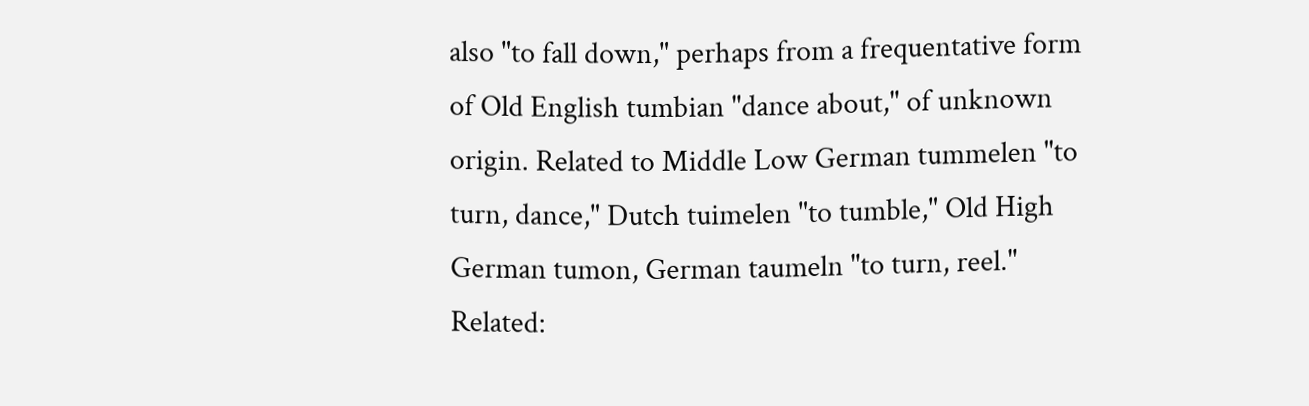also "to fall down," perhaps from a frequentative form of Old English tumbian "dance about," of unknown origin. Related to Middle Low German tummelen "to turn, dance," Dutch tuimelen "to tumble," Old High German tumon, German taumeln "to turn, reel." Related: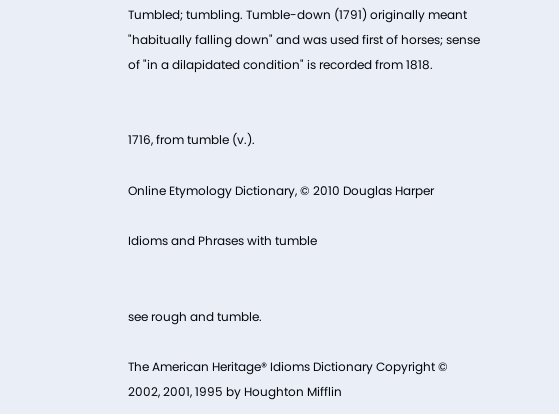Tumbled; tumbling. Tumble-down (1791) originally meant "habitually falling down" and was used first of horses; sense of "in a dilapidated condition" is recorded from 1818.


1716, from tumble (v.).

Online Etymology Dictionary, © 2010 Douglas Harper

Idioms and Phrases with tumble


see rough and tumble.

The American Heritage® Idioms Dictionary Copyright © 2002, 2001, 1995 by Houghton Mifflin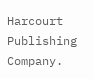Harcourt Publishing Company.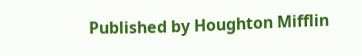Published by Houghton Mifflin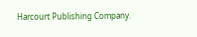Harcourt Publishing Company.